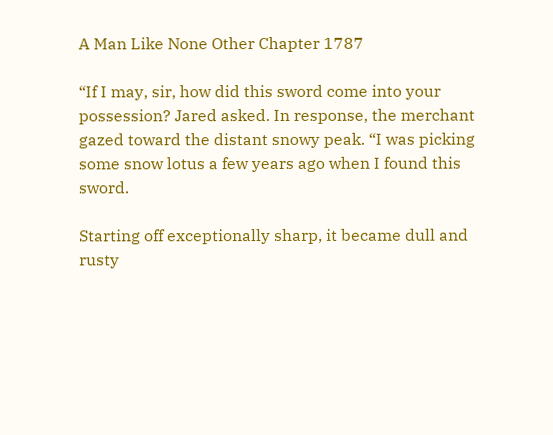A Man Like None Other Chapter 1787

“If I may, sir, how did this sword come into your possession? Jared asked. In response, the merchant gazed toward the distant snowy peak. “I was picking some snow lotus a few years ago when I found this sword.

Starting off exceptionally sharp, it became dull and rusty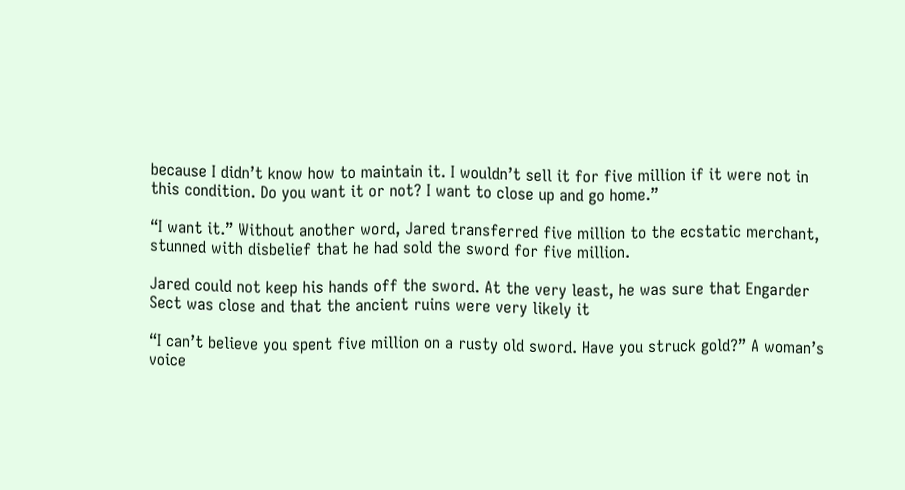because I didn’t know how to maintain it. I wouldn’t sell it for five million if it were not in this condition. Do you want it or not? I want to close up and go home.”

“I want it.” Without another word, Jared transferred five million to the ecstatic merchant, stunned with disbelief that he had sold the sword for five million.

Jared could not keep his hands off the sword. At the very least, he was sure that Engarder Sect was close and that the ancient ruins were very likely it

“I can’t believe you spent five million on a rusty old sword. Have you struck gold?” A woman’s voice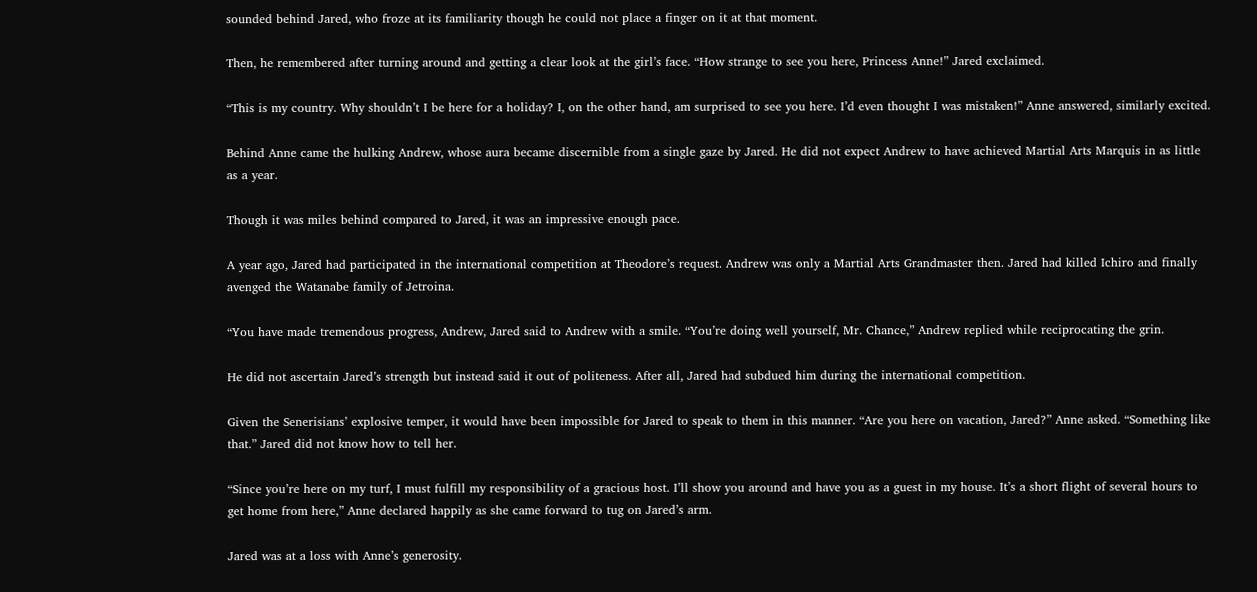sounded behind Jared, who froze at its familiarity though he could not place a finger on it at that moment.

Then, he remembered after turning around and getting a clear look at the girl’s face. “How strange to see you here, Princess Anne!” Jared exclaimed.

“This is my country. Why shouldn’t I be here for a holiday? I, on the other hand, am surprised to see you here. I’d even thought I was mistaken!” Anne answered, similarly excited.

Behind Anne came the hulking Andrew, whose aura became discernible from a single gaze by Jared. He did not expect Andrew to have achieved Martial Arts Marquis in as little as a year.

Though it was miles behind compared to Jared, it was an impressive enough pace.

A year ago, Jared had participated in the international competition at Theodore’s request. Andrew was only a Martial Arts Grandmaster then. Jared had killed Ichiro and finally avenged the Watanabe family of Jetroina.

“You have made tremendous progress, Andrew, Jared said to Andrew with a smile. “You’re doing well yourself, Mr. Chance,” Andrew replied while reciprocating the grin.

He did not ascertain Jared’s strength but instead said it out of politeness. After all, Jared had subdued him during the international competition.

Given the Senerisians’ explosive temper, it would have been impossible for Jared to speak to them in this manner. “Are you here on vacation, Jared?” Anne asked. “Something like that.” Jared did not know how to tell her.

“Since you’re here on my turf, I must fulfill my responsibility of a gracious host. I’ll show you around and have you as a guest in my house. It’s a short flight of several hours to get home from here,” Anne declared happily as she came forward to tug on Jared’s arm.

Jared was at a loss with Anne’s generosity.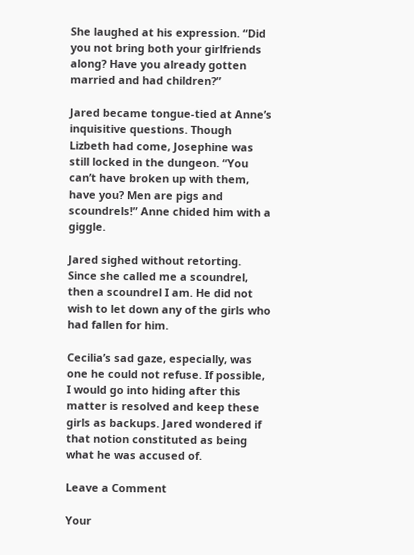She laughed at his expression. “Did you not bring both your girlfriends along? Have you already gotten married and had children?”

Jared became tongue-tied at Anne’s inquisitive questions. Though Lizbeth had come, Josephine was still locked in the dungeon. “You can’t have broken up with them, have you? Men are pigs and scoundrels!” Anne chided him with a giggle.

Jared sighed without retorting. Since she called me a scoundrel, then a scoundrel I am. He did not wish to let down any of the girls who had fallen for him.

Cecilia’s sad gaze, especially, was one he could not refuse. If possible, I would go into hiding after this matter is resolved and keep these girls as backups. Jared wondered if that notion constituted as being what he was accused of.

Leave a Comment

Your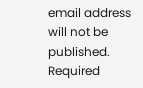email address will not be published. Required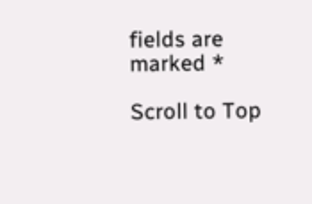fields are marked *

Scroll to Top